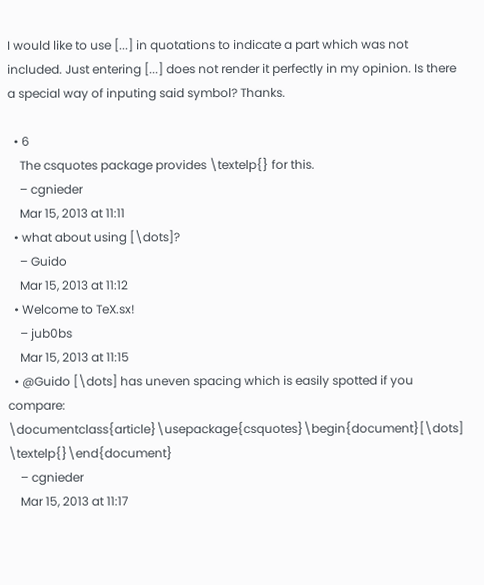I would like to use [...] in quotations to indicate a part which was not included. Just entering [...] does not render it perfectly in my opinion. Is there a special way of inputing said symbol? Thanks.

  • 6
    The csquotes package provides \textelp{} for this.
    – cgnieder
    Mar 15, 2013 at 11:11
  • what about using [\dots]?
    – Guido
    Mar 15, 2013 at 11:12
  • Welcome to TeX.sx!
    – jub0bs
    Mar 15, 2013 at 11:15
  • @Guido [\dots] has uneven spacing which is easily spotted if you compare: \documentclass{article}\usepackage{csquotes}\begin{document}[\dots] \textelp{}\end{document}
    – cgnieder
    Mar 15, 2013 at 11:17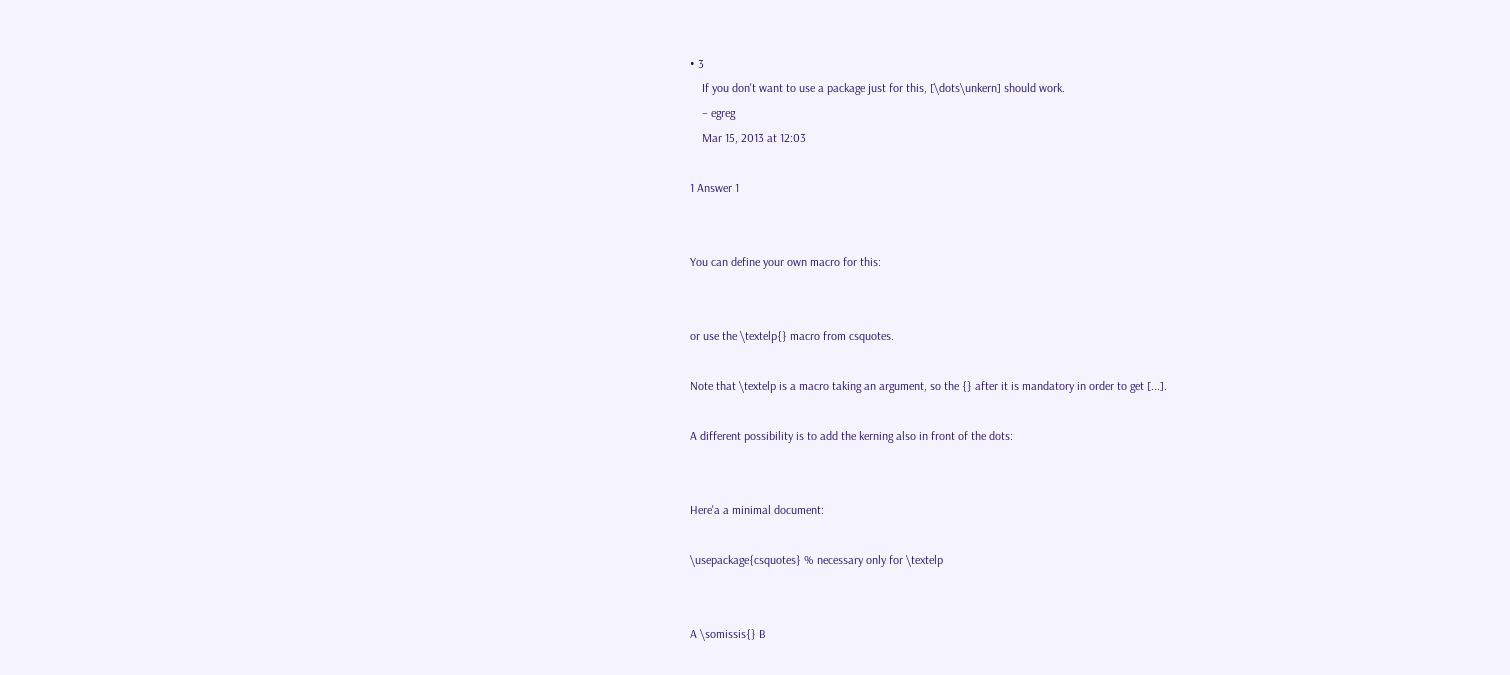• 3
    If you don't want to use a package just for this, [\dots\unkern] should work.
    – egreg
    Mar 15, 2013 at 12:03

1 Answer 1


You can define your own macro for this:


or use the \textelp{} macro from csquotes.

Note that \textelp is a macro taking an argument, so the {} after it is mandatory in order to get [...].

A different possibility is to add the kerning also in front of the dots:


Here'a a minimal document:

\usepackage{csquotes} % necessary only for \textelp


A \somissis{} B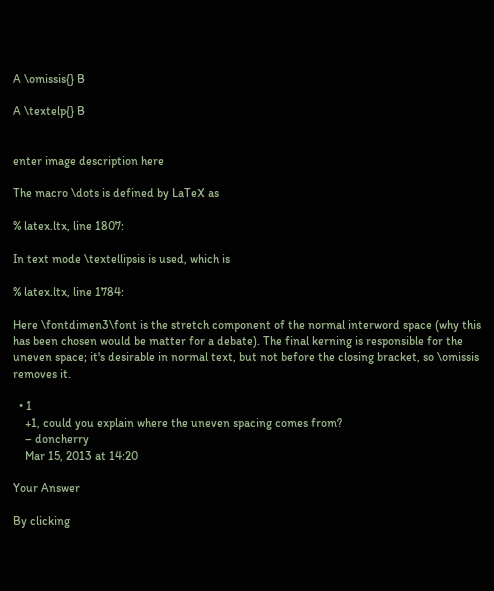A \omissis{} B

A \textelp{} B


enter image description here

The macro \dots is defined by LaTeX as

% latex.ltx, line 1807:

In text mode \textellipsis is used, which is

% latex.ltx, line 1784:

Here \fontdimen3\font is the stretch component of the normal interword space (why this has been chosen would be matter for a debate). The final kerning is responsible for the uneven space; it's desirable in normal text, but not before the closing bracket, so \omissis removes it.

  • 1
    +1, could you explain where the uneven spacing comes from?
    – doncherry
    Mar 15, 2013 at 14:20

Your Answer

By clicking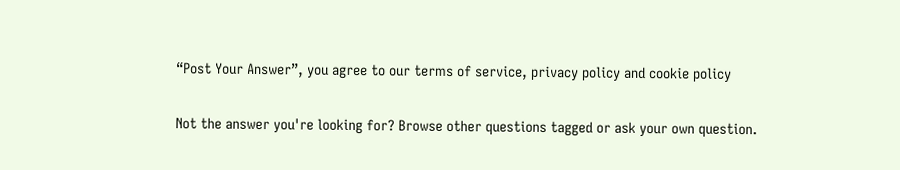“Post Your Answer”, you agree to our terms of service, privacy policy and cookie policy

Not the answer you're looking for? Browse other questions tagged or ask your own question.